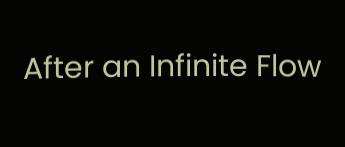After an Infinite Flow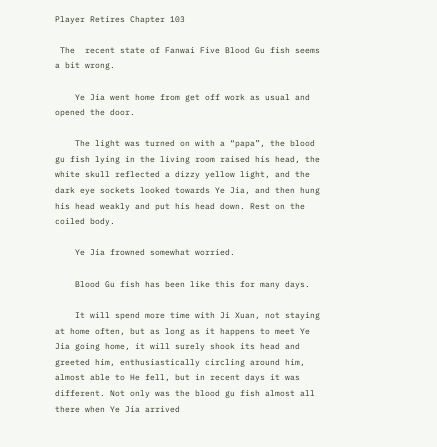Player Retires Chapter 103

 The  recent state of Fanwai Five Blood Gu fish seems a bit wrong.

    Ye Jia went home from get off work as usual and opened the door.

    The light was turned on with a “papa”, the blood gu fish lying in the living room raised his head, the white skull reflected a dizzy yellow light, and the dark eye sockets looked towards Ye Jia, and then hung his head weakly and put his head down. Rest on the coiled body.

    Ye Jia frowned somewhat worried.

    Blood Gu fish has been like this for many days.

    It will spend more time with Ji Xuan, not staying at home often, but as long as it happens to meet Ye Jia going home, it will surely shook its head and greeted him, enthusiastically circling around him, almost able to He fell, but in recent days it was different. Not only was the blood gu fish almost all there when Ye Jia arrived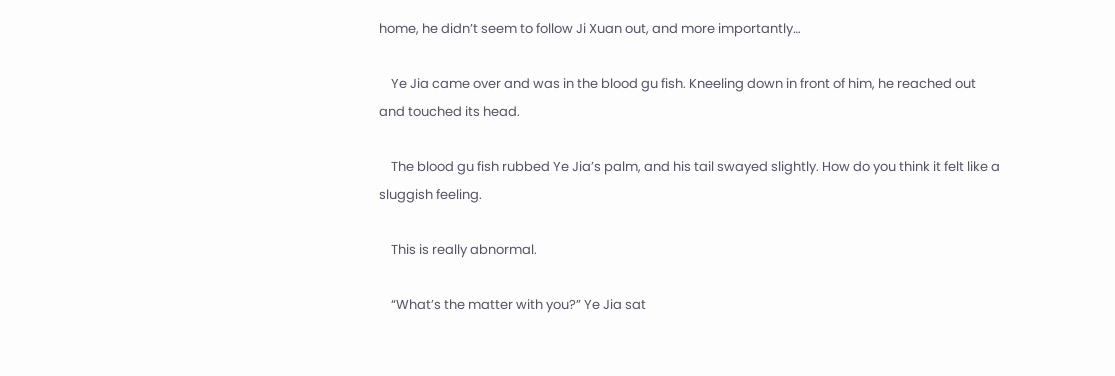home, he didn’t seem to follow Ji Xuan out, and more importantly…

    Ye Jia came over and was in the blood gu fish. Kneeling down in front of him, he reached out and touched its head.

    The blood gu fish rubbed Ye Jia’s palm, and his tail swayed slightly. How do you think it felt like a sluggish feeling.

    This is really abnormal.

    “What’s the matter with you?” Ye Jia sat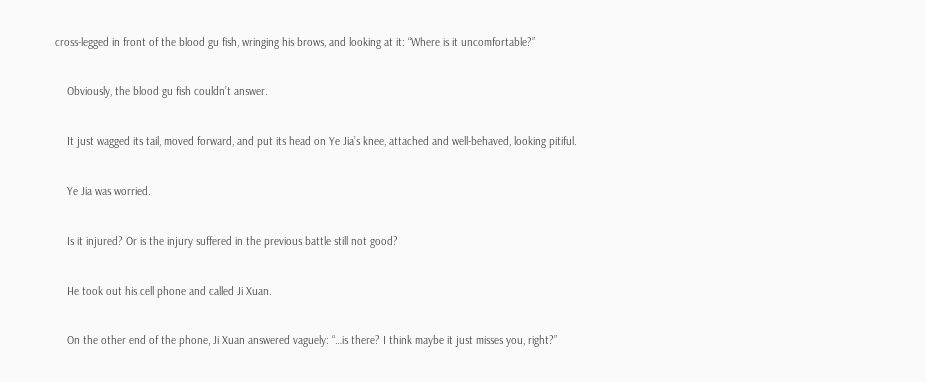cross-legged in front of the blood gu fish, wringing his brows, and looking at it: “Where is it uncomfortable?”

    Obviously, the blood gu fish couldn’t answer.

    It just wagged its tail, moved forward, and put its head on Ye Jia’s knee, attached and well-behaved, looking pitiful.

    Ye Jia was worried.

    Is it injured? Or is the injury suffered in the previous battle still not good?

    He took out his cell phone and called Ji Xuan.

    On the other end of the phone, Ji Xuan answered vaguely: “…is there? I think maybe it just misses you, right?”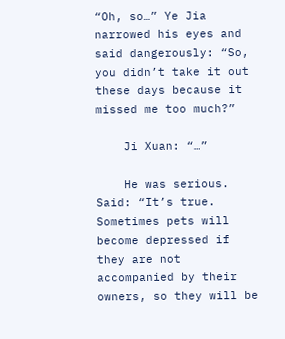“Oh, so…” Ye Jia narrowed his eyes and said dangerously: “So, you didn’t take it out these days because it missed me too much?”

    Ji Xuan: “…”

    He was serious. Said: “It’s true. Sometimes pets will become depressed if they are not accompanied by their owners, so they will be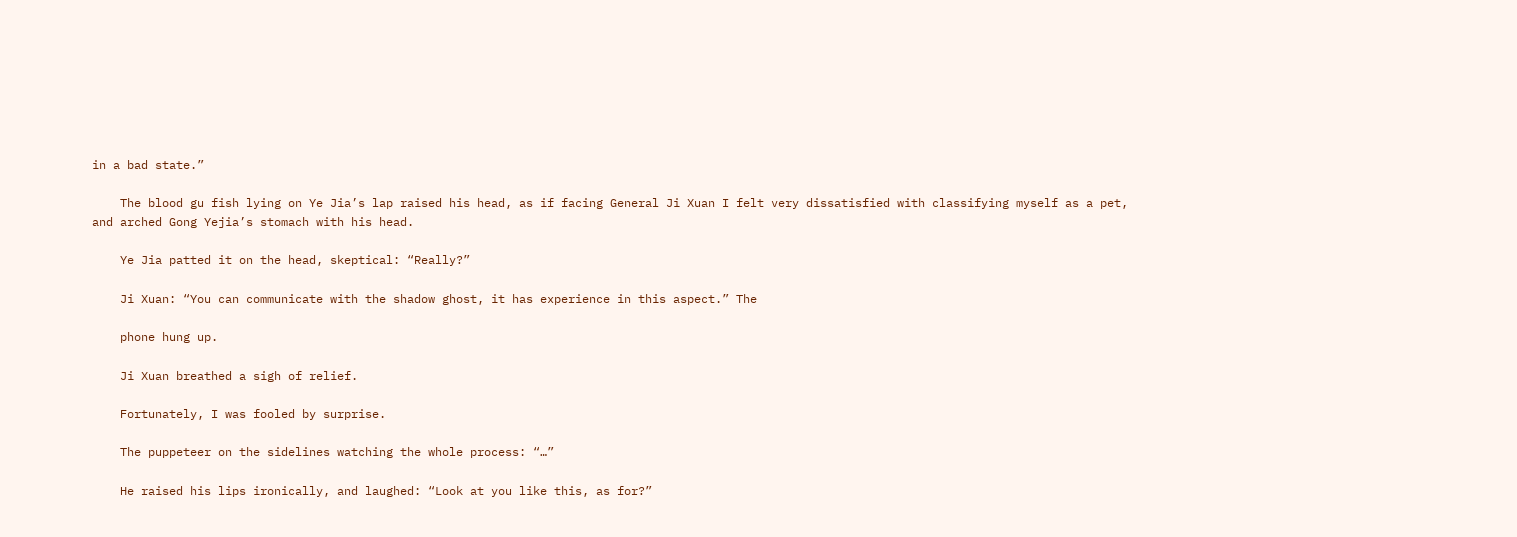in a bad state.”

    The blood gu fish lying on Ye Jia’s lap raised his head, as if facing General Ji Xuan I felt very dissatisfied with classifying myself as a pet, and arched Gong Yejia’s stomach with his head.

    Ye Jia patted it on the head, skeptical: “Really?”

    Ji Xuan: “You can communicate with the shadow ghost, it has experience in this aspect.” The

    phone hung up.

    Ji Xuan breathed a sigh of relief.

    Fortunately, I was fooled by surprise.

    The puppeteer on the sidelines watching the whole process: “…”

    He raised his lips ironically, and laughed: “Look at you like this, as for?”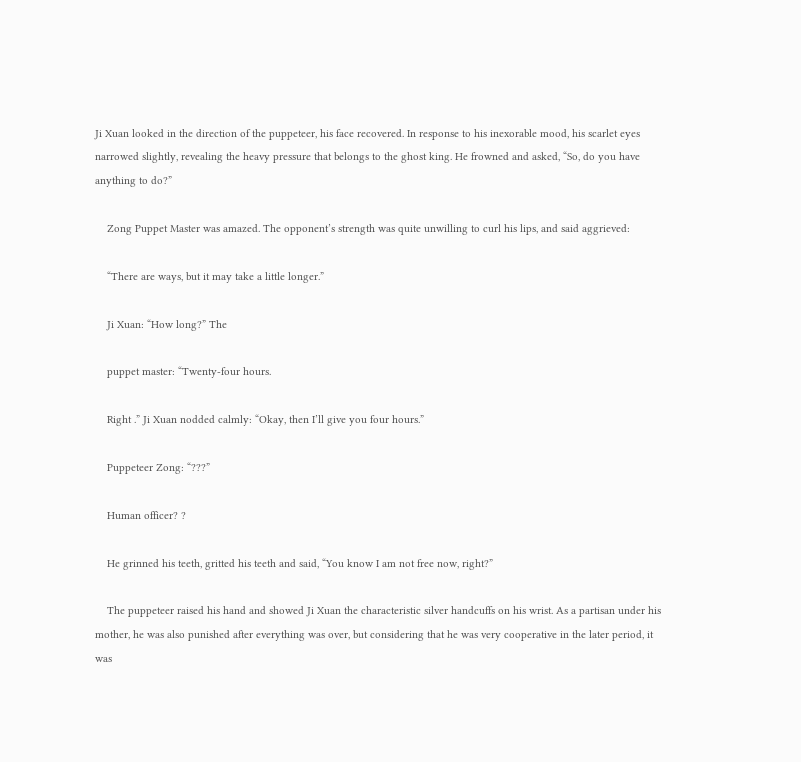Ji Xuan looked in the direction of the puppeteer, his face recovered. In response to his inexorable mood, his scarlet eyes narrowed slightly, revealing the heavy pressure that belongs to the ghost king. He frowned and asked, “So, do you have anything to do?”

    Zong Puppet Master was amazed. The opponent’s strength was quite unwilling to curl his lips, and said aggrieved:

    “There are ways, but it may take a little longer.”

    Ji Xuan: “How long?” The

    puppet master: “Twenty-four hours.

    Right .” Ji Xuan nodded calmly: “Okay, then I’ll give you four hours.”

    Puppeteer Zong: “???”

    Human officer? ?

    He grinned his teeth, gritted his teeth and said, “You know I am not free now, right?”

    The puppeteer raised his hand and showed Ji Xuan the characteristic silver handcuffs on his wrist. As a partisan under his mother, he was also punished after everything was over, but considering that he was very cooperative in the later period, it was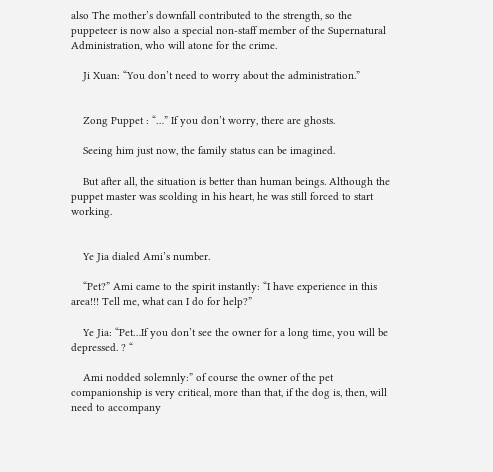also The mother’s downfall contributed to the strength, so the puppeteer is now also a special non-staff member of the Supernatural Administration, who will atone for the crime.

    Ji Xuan: “You don’t need to worry about the administration.”


    Zong Puppet : “…” If you don’t worry, there are ghosts.

    Seeing him just now, the family status can be imagined.

    But after all, the situation is better than human beings. Although the puppet master was scolding in his heart, he was still forced to start working.


    Ye Jia dialed Ami’s number.

    “Pet?” Ami came to the spirit instantly: “I have experience in this area!!! Tell me, what can I do for help?”

    Ye Jia: “Pet…If you don’t see the owner for a long time, you will be depressed. ? “

    Ami nodded solemnly:” of course the owner of the pet companionship is very critical, more than that, if the dog is, then, will need to accompany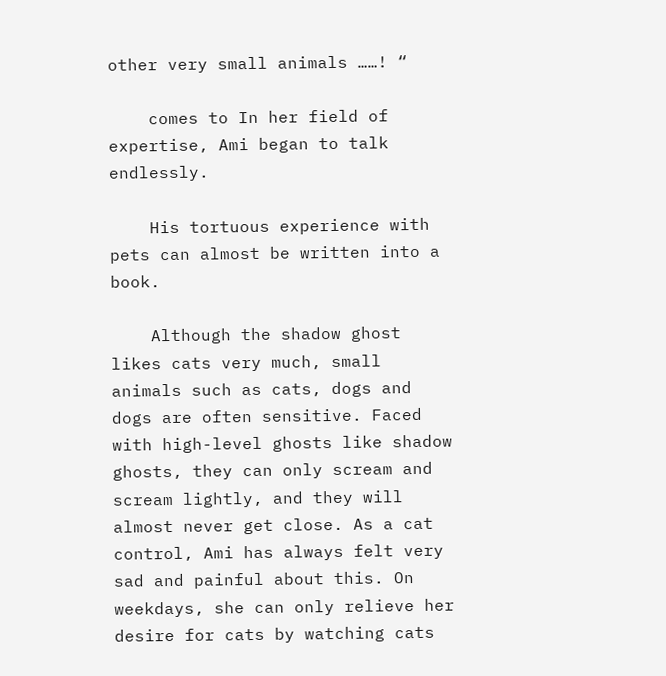other very small animals ……! “

    comes to In her field of expertise, Ami began to talk endlessly.

    His tortuous experience with pets can almost be written into a book.

    Although the shadow ghost likes cats very much, small animals such as cats, dogs and dogs are often sensitive. Faced with high-level ghosts like shadow ghosts, they can only scream and scream lightly, and they will almost never get close. As a cat control, Ami has always felt very sad and painful about this. On weekdays, she can only relieve her desire for cats by watching cats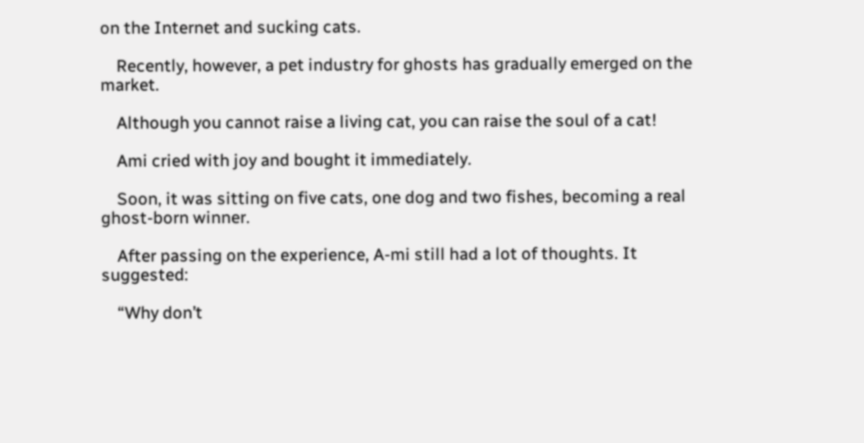on the Internet and sucking cats.

    Recently, however, a pet industry for ghosts has gradually emerged on the market.

    Although you cannot raise a living cat, you can raise the soul of a cat!

    Ami cried with joy and bought it immediately.

    Soon, it was sitting on five cats, one dog and two fishes, becoming a real ghost-born winner.

    After passing on the experience, A-mi still had a lot of thoughts. It suggested:

    “Why don’t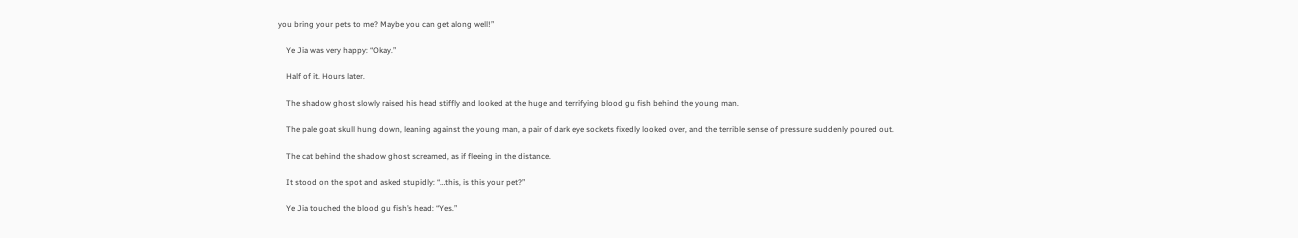you bring your pets to me? Maybe you can get along well!”

    Ye Jia was very happy: “Okay.”

    Half of it. Hours later.

    The shadow ghost slowly raised his head stiffly and looked at the huge and terrifying blood gu fish behind the young man.

    The pale goat skull hung down, leaning against the young man, a pair of dark eye sockets fixedly looked over, and the terrible sense of pressure suddenly poured out.

    The cat behind the shadow ghost screamed, as if fleeing in the distance.

    It stood on the spot and asked stupidly: “…this, is this your pet?”

    Ye Jia touched the blood gu fish’s head: “Yes.”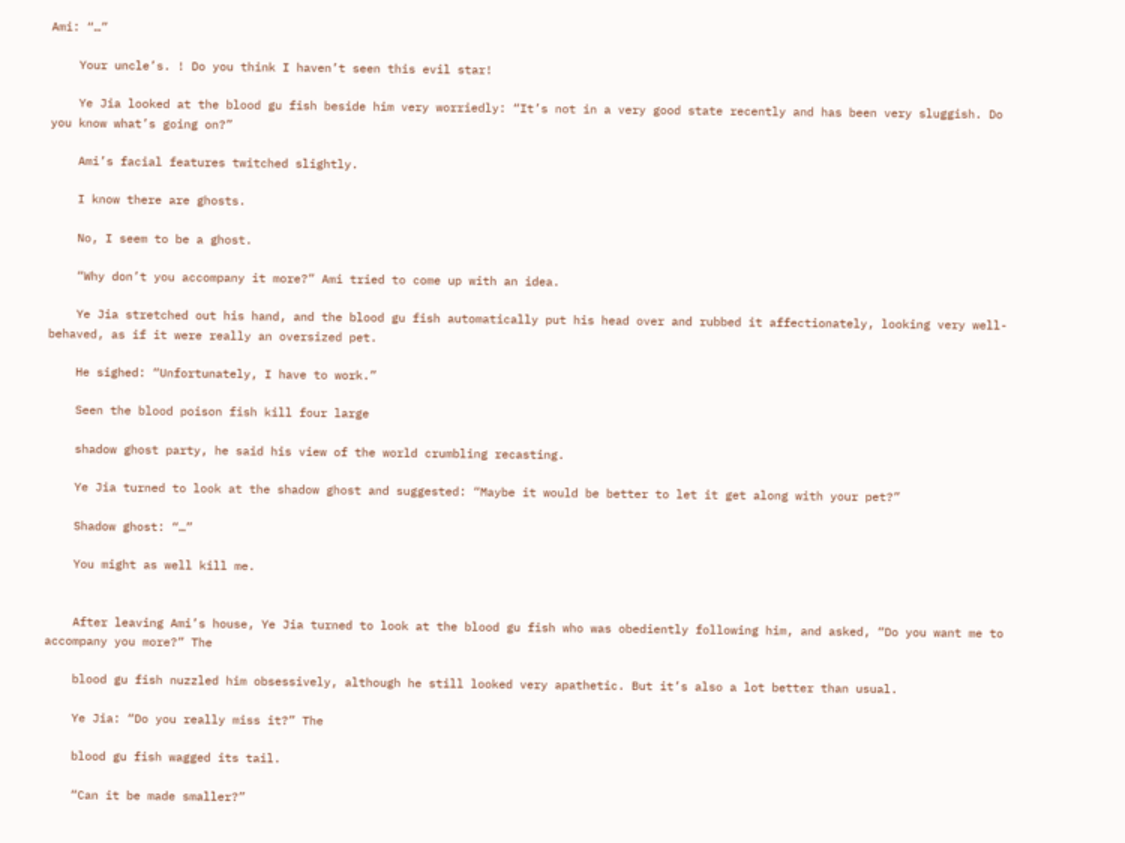Ami: “…”

    Your uncle’s. ! Do you think I haven’t seen this evil star!

    Ye Jia looked at the blood gu fish beside him very worriedly: “It’s not in a very good state recently and has been very sluggish. Do you know what’s going on?”

    Ami’s facial features twitched slightly.

    I know there are ghosts.

    No, I seem to be a ghost.

    “Why don’t you accompany it more?” Ami tried to come up with an idea.

    Ye Jia stretched out his hand, and the blood gu fish automatically put his head over and rubbed it affectionately, looking very well-behaved, as if it were really an oversized pet.

    He sighed: “Unfortunately, I have to work.”

    Seen the blood poison fish kill four large

    shadow ghost party, he said his view of the world crumbling recasting.

    Ye Jia turned to look at the shadow ghost and suggested: “Maybe it would be better to let it get along with your pet?”

    Shadow ghost: “…”

    You might as well kill me.


    After leaving Ami’s house, Ye Jia turned to look at the blood gu fish who was obediently following him, and asked, “Do you want me to accompany you more?” The

    blood gu fish nuzzled him obsessively, although he still looked very apathetic. But it’s also a lot better than usual.

    Ye Jia: “Do you really miss it?” The

    blood gu fish wagged its tail.

    “Can it be made smaller?”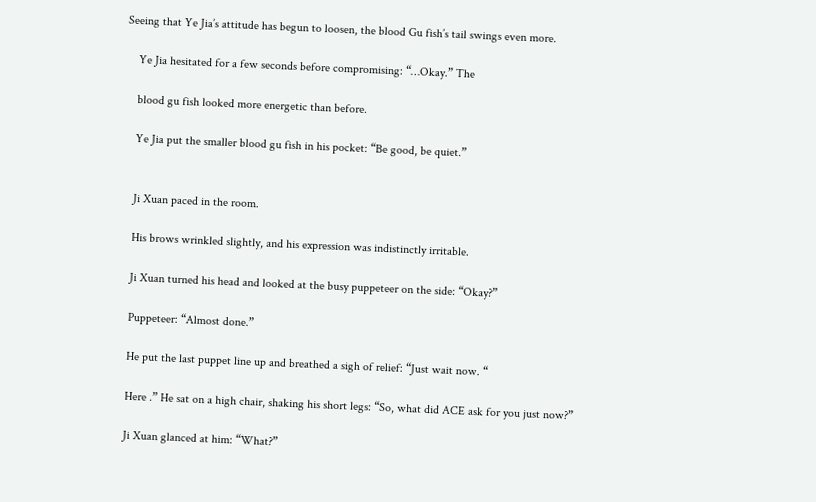Seeing that Ye Jia’s attitude has begun to loosen, the blood Gu fish’s tail swings even more.

    Ye Jia hesitated for a few seconds before compromising: “…Okay.” The

    blood gu fish looked more energetic than before.

    Ye Jia put the smaller blood gu fish in his pocket: “Be good, be quiet.”


    Ji Xuan paced in the room.

    His brows wrinkled slightly, and his expression was indistinctly irritable.

    Ji Xuan turned his head and looked at the busy puppeteer on the side: “Okay?”

    Puppeteer: “Almost done.”

    He put the last puppet line up and breathed a sigh of relief: “Just wait now. “

    Here .” He sat on a high chair, shaking his short legs: “So, what did ACE ask for you just now?”

    Ji Xuan glanced at him: “What?”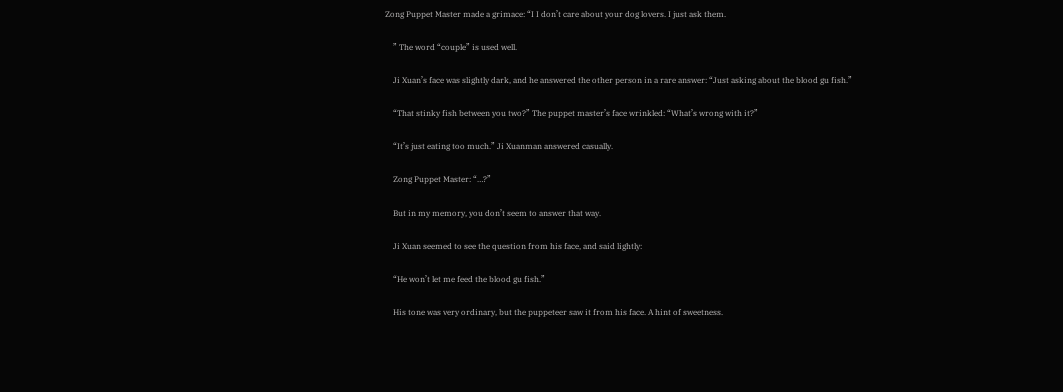Zong Puppet Master made a grimace: “I I don’t care about your dog lovers. I just ask them.

    ” The word “couple” is used well.

    Ji Xuan’s face was slightly dark, and he answered the other person in a rare answer: “Just asking about the blood gu fish.”

    “That stinky fish between you two?” The puppet master’s face wrinkled: “What’s wrong with it?”

    “It’s just eating too much.” Ji Xuanman answered casually.

    Zong Puppet Master: “…?”

    But in my memory, you don’t seem to answer that way.

    Ji Xuan seemed to see the question from his face, and said lightly:

    “He won’t let me feed the blood gu fish.”

    His tone was very ordinary, but the puppeteer saw it from his face. A hint of sweetness.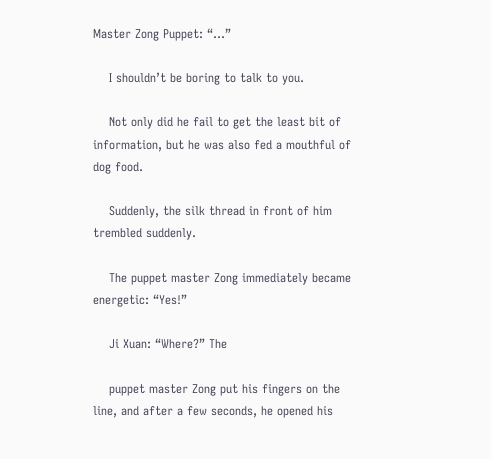Master Zong Puppet: “…”

    I shouldn’t be boring to talk to you.

    Not only did he fail to get the least bit of information, but he was also fed a mouthful of dog food.

    Suddenly, the silk thread in front of him trembled suddenly.

    The puppet master Zong immediately became energetic: “Yes!”

    Ji Xuan: “Where?” The

    puppet master Zong put his fingers on the line, and after a few seconds, he opened his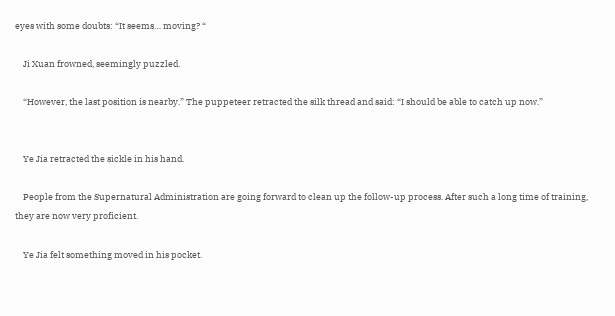eyes with some doubts: “It seems… moving? “

    Ji Xuan frowned, seemingly puzzled.

    “However, the last position is nearby.” The puppeteer retracted the silk thread and said: “I should be able to catch up now.”


    Ye Jia retracted the sickle in his hand.

    People from the Supernatural Administration are going forward to clean up the follow-up process. After such a long time of training, they are now very proficient.

    Ye Jia felt something moved in his pocket.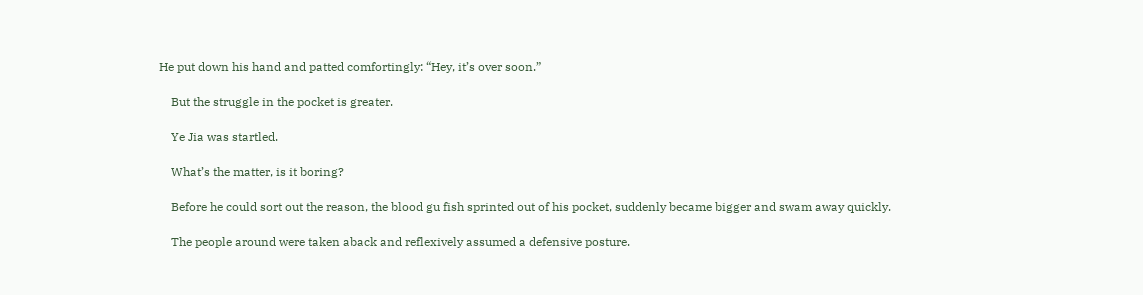He put down his hand and patted comfortingly: “Hey, it’s over soon.”

    But the struggle in the pocket is greater.

    Ye Jia was startled.

    What’s the matter, is it boring?

    Before he could sort out the reason, the blood gu fish sprinted out of his pocket, suddenly became bigger and swam away quickly.

    The people around were taken aback and reflexively assumed a defensive posture.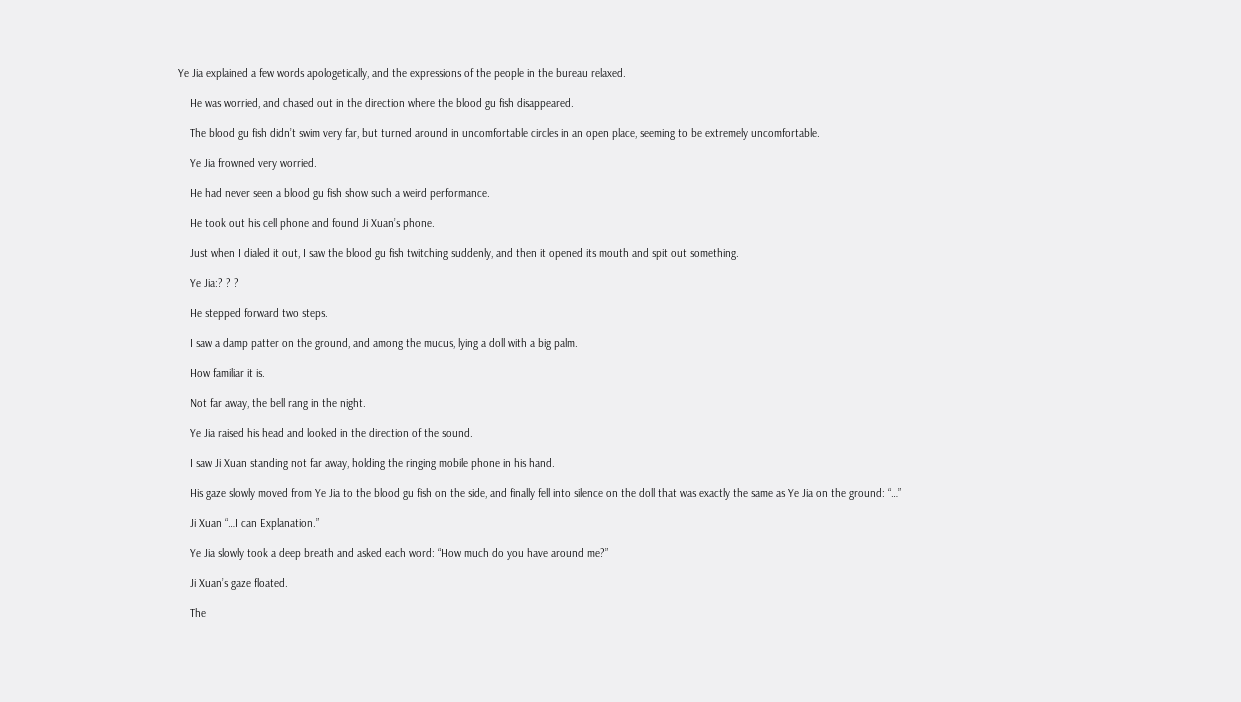Ye Jia explained a few words apologetically, and the expressions of the people in the bureau relaxed.

    He was worried, and chased out in the direction where the blood gu fish disappeared.

    The blood gu fish didn’t swim very far, but turned around in uncomfortable circles in an open place, seeming to be extremely uncomfortable.

    Ye Jia frowned very worried.

    He had never seen a blood gu fish show such a weird performance.

    He took out his cell phone and found Ji Xuan’s phone.

    Just when I dialed it out, I saw the blood gu fish twitching suddenly, and then it opened its mouth and spit out something.

    Ye Jia:? ? ?

    He stepped forward two steps.

    I saw a damp patter on the ground, and among the mucus, lying a doll with a big palm.

    How familiar it is.

    Not far away, the bell rang in the night.

    Ye Jia raised his head and looked in the direction of the sound.

    I saw Ji Xuan standing not far away, holding the ringing mobile phone in his hand.

    His gaze slowly moved from Ye Jia to the blood gu fish on the side, and finally fell into silence on the doll that was exactly the same as Ye Jia on the ground: “…”

    Ji Xuan “…I can Explanation.”

    Ye Jia slowly took a deep breath and asked each word: “How much do you have around me?”

    Ji Xuan’s gaze floated.

    The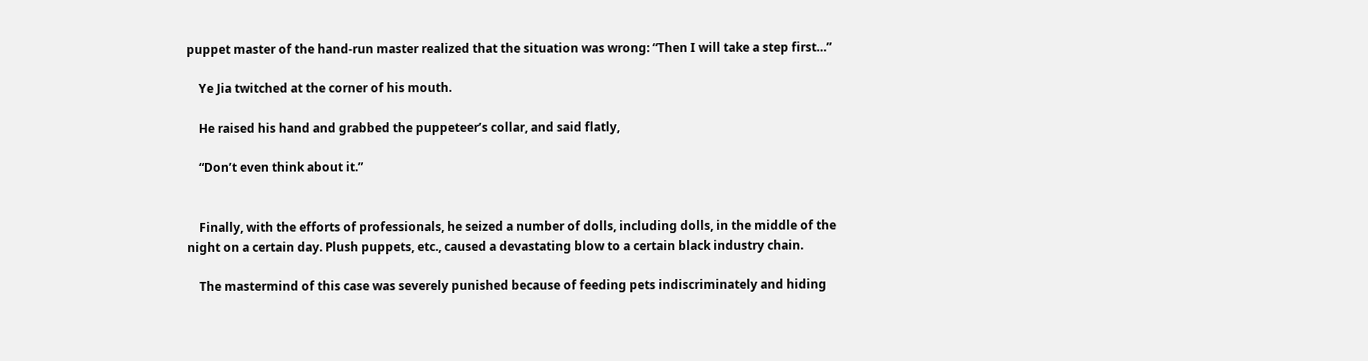puppet master of the hand-run master realized that the situation was wrong: “Then I will take a step first…”

    Ye Jia twitched at the corner of his mouth.

    He raised his hand and grabbed the puppeteer’s collar, and said flatly,

    “Don’t even think about it.”


    Finally, with the efforts of professionals, he seized a number of dolls, including dolls, in the middle of the night on a certain day. Plush puppets, etc., caused a devastating blow to a certain black industry chain.

    The mastermind of this case was severely punished because of feeding pets indiscriminately and hiding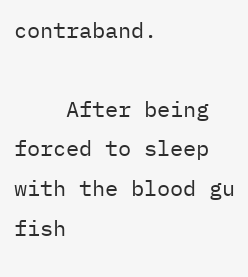contraband.

    After being forced to sleep with the blood gu fish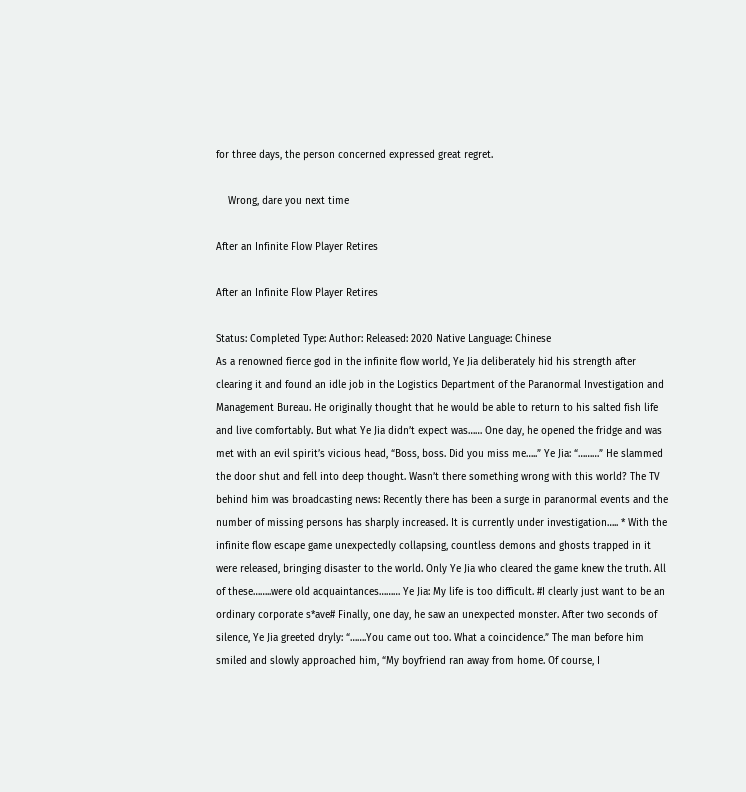for three days, the person concerned expressed great regret.

    Wrong, dare you next time

After an Infinite Flow Player Retires

After an Infinite Flow Player Retires

Status: Completed Type: Author: Released: 2020 Native Language: Chinese
As a renowned fierce god in the infinite flow world, Ye Jia deliberately hid his strength after clearing it and found an idle job in the Logistics Department of the Paranormal Investigation and Management Bureau. He originally thought that he would be able to return to his salted fish life and live comfortably. But what Ye Jia didn’t expect was…… One day, he opened the fridge and was met with an evil spirit’s vicious head, “Boss, boss. Did you miss me…..” Ye Jia: “………” He slammed the door shut and fell into deep thought. Wasn’t there something wrong with this world? The TV behind him was broadcasting news: Recently there has been a surge in paranormal events and the number of missing persons has sharply increased. It is currently under investigation….. * With the infinite flow escape game unexpectedly collapsing, countless demons and ghosts trapped in it were released, bringing disaster to the world. Only Ye Jia who cleared the game knew the truth. All of these……..were old acquaintances……… Ye Jia: My life is too difficult. #I clearly just want to be an ordinary corporate s*ave# Finally, one day, he saw an unexpected monster. After two seconds of silence, Ye Jia greeted dryly: “…….You came out too. What a coincidence.” The man before him smiled and slowly approached him, “My boyfriend ran away from home. Of course, I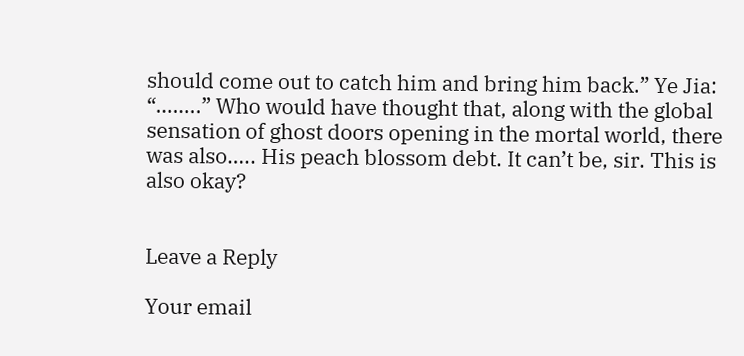should come out to catch him and bring him back.” Ye Jia: “……..” Who would have thought that, along with the global sensation of ghost doors opening in the mortal world, there was also….. His peach blossom debt. It can’t be, sir. This is also okay?


Leave a Reply

Your email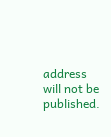address will not be published.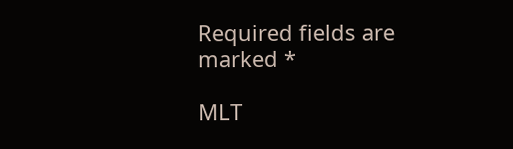Required fields are marked *

MLT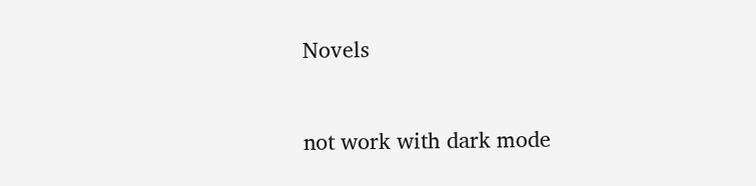Novels


not work with dark mode